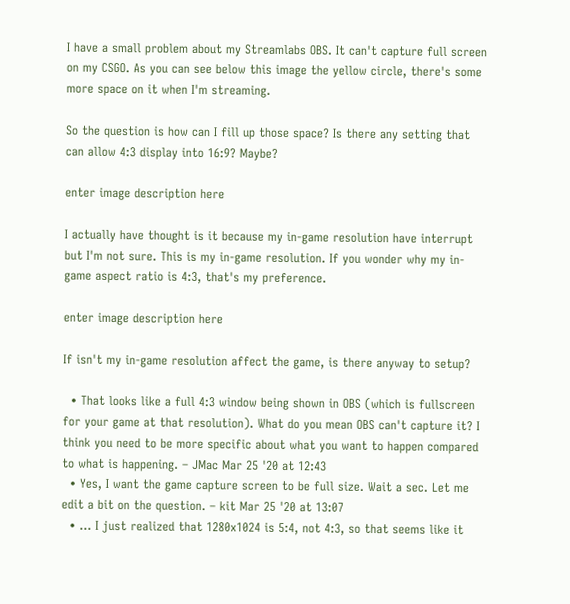I have a small problem about my Streamlabs OBS. It can't capture full screen on my CSGO. As you can see below this image the yellow circle, there's some more space on it when I'm streaming.

So the question is how can I fill up those space? Is there any setting that can allow 4:3 display into 16:9? Maybe?

enter image description here

I actually have thought is it because my in-game resolution have interrupt but I'm not sure. This is my in-game resolution. If you wonder why my in-game aspect ratio is 4:3, that's my preference.

enter image description here

If isn't my in-game resolution affect the game, is there anyway to setup?

  • That looks like a full 4:3 window being shown in OBS (which is fullscreen for your game at that resolution). What do you mean OBS can't capture it? I think you need to be more specific about what you want to happen compared to what is happening. – JMac Mar 25 '20 at 12:43
  • Yes, I want the game capture screen to be full size. Wait a sec. Let me edit a bit on the question. – kit Mar 25 '20 at 13:07
  • ... I just realized that 1280x1024 is 5:4, not 4:3, so that seems like it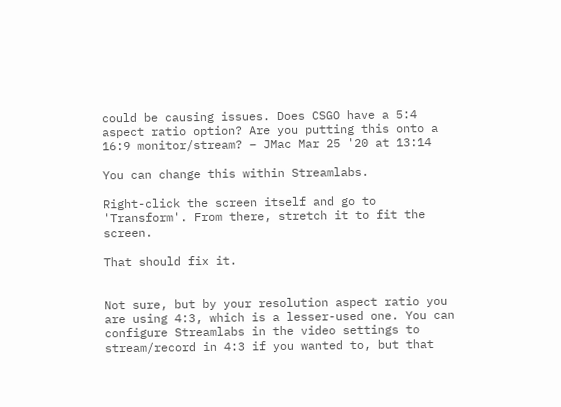could be causing issues. Does CSGO have a 5:4 aspect ratio option? Are you putting this onto a 16:9 monitor/stream? – JMac Mar 25 '20 at 13:14

You can change this within Streamlabs.

Right-click the screen itself and go to 'Transform'. From there, stretch it to fit the screen.

That should fix it.


Not sure, but by your resolution aspect ratio you are using 4:3, which is a lesser-used one. You can configure Streamlabs in the video settings to stream/record in 4:3 if you wanted to, but that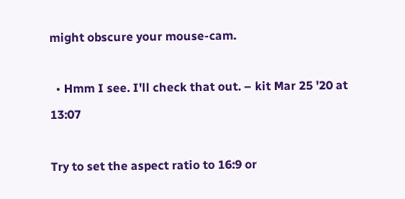might obscure your mouse-cam.

  • Hmm I see. I'll check that out. – kit Mar 25 '20 at 13:07

Try to set the aspect ratio to 16:9 or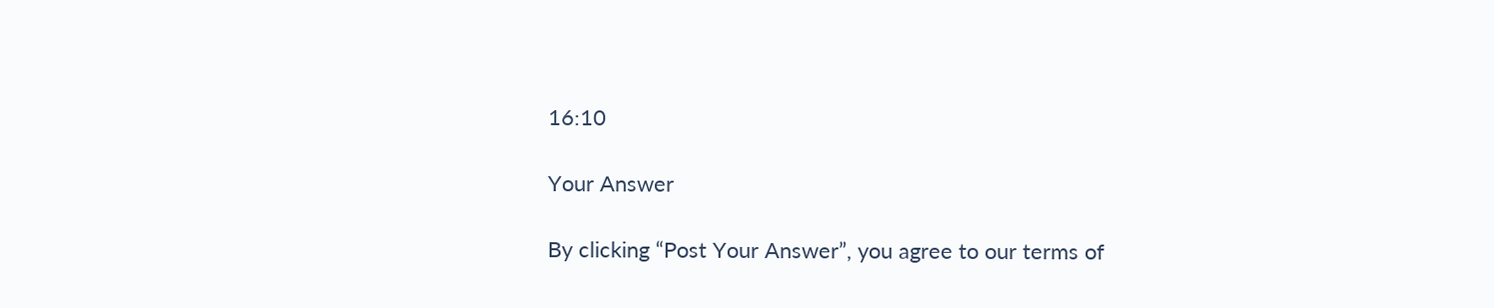16:10

Your Answer

By clicking “Post Your Answer”, you agree to our terms of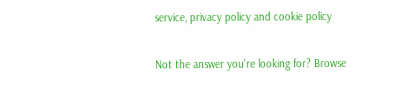service, privacy policy and cookie policy

Not the answer you're looking for? Browse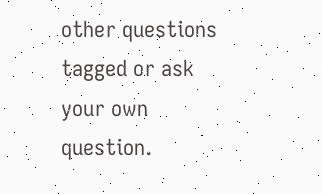other questions tagged or ask your own question.